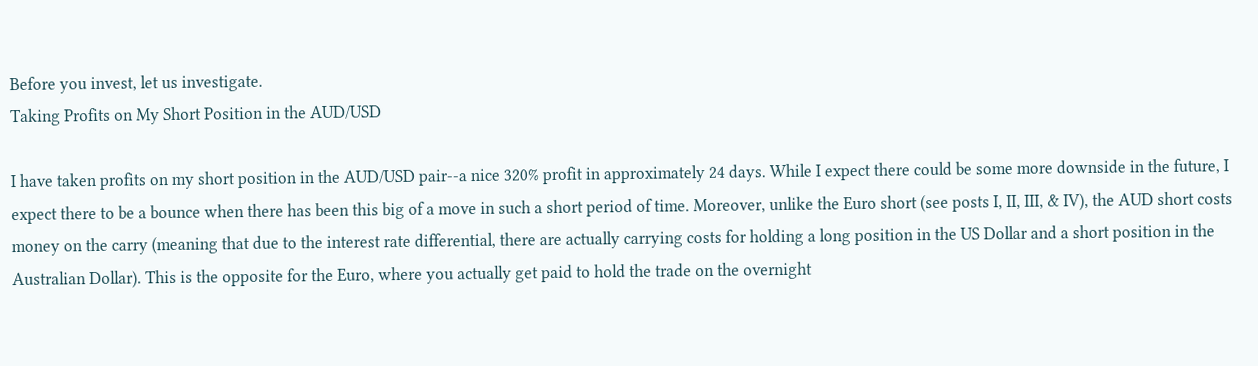Before you invest, let us investigate.
Taking Profits on My Short Position in the AUD/USD

I have taken profits on my short position in the AUD/USD pair--a nice 320% profit in approximately 24 days. While I expect there could be some more downside in the future, I expect there to be a bounce when there has been this big of a move in such a short period of time. Moreover, unlike the Euro short (see posts I, II, III, & IV), the AUD short costs money on the carry (meaning that due to the interest rate differential, there are actually carrying costs for holding a long position in the US Dollar and a short position in the Australian Dollar). This is the opposite for the Euro, where you actually get paid to hold the trade on the overnight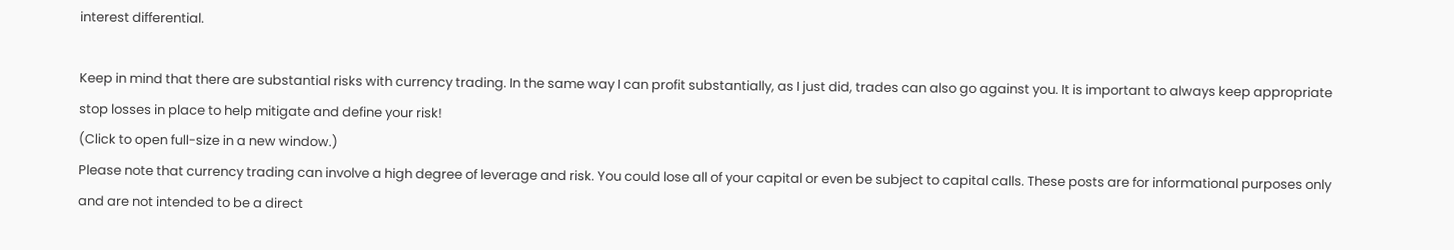interest differential.

Keep in mind that there are substantial risks with currency trading. In the same way I can profit substantially, as I just did, trades can also go against you. It is important to always keep appropriate stop losses in place to help mitigate and define your risk!
(Click to open full-size in a new window.)
Please note that currency trading can involve a high degree of leverage and risk. You could lose all of your capital or even be subject to capital calls. These posts are for informational purposes only and are not intended to be a direct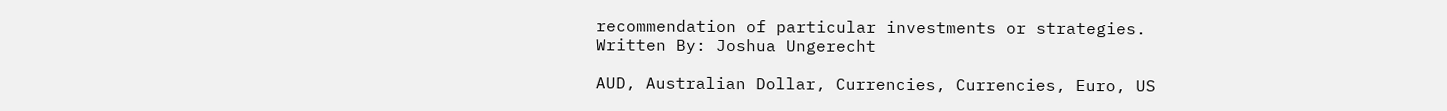recommendation of particular investments or strategies.
Written By: Joshua Ungerecht

AUD, Australian Dollar, Currencies, Currencies, Euro, US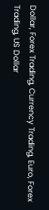Dollar, Forex Trading, Currency Trading, Euro, Forex Trading, US Dollar